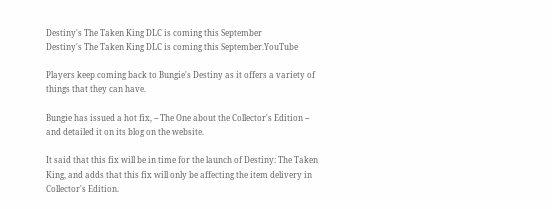Destiny's The Taken King DLC is coming this September
Destiny's The Taken King DLC is coming this September.YouTube

Players keep coming back to Bungie's Destiny as it offers a variety of things that they can have.

Bungie has issued a hot fix, -- The One about the Collector's Edition -- and detailed it on its blog on the website.

It said that this fix will be in time for the launch of Destiny: The Taken King, and adds that this fix will only be affecting the item delivery in Collector's Edition.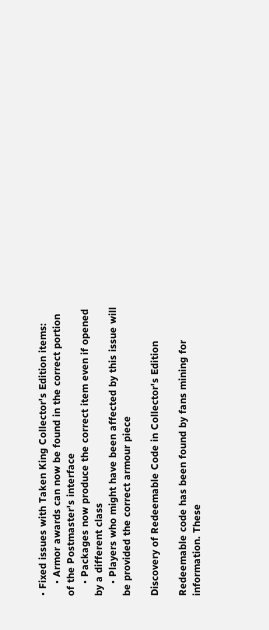• Fixed issues with Taken King Collector's Edition items:
    • Armor awards can now be found in the correct portion of the Postmaster's interface
    • Packages now produce the correct item even if opened by a different class
    • Players who might have been affected by this issue will be provided the correct armour piece

Discovery of Redeemable Code in Collector's Edition

Redeemable code has been found by fans mining for information. These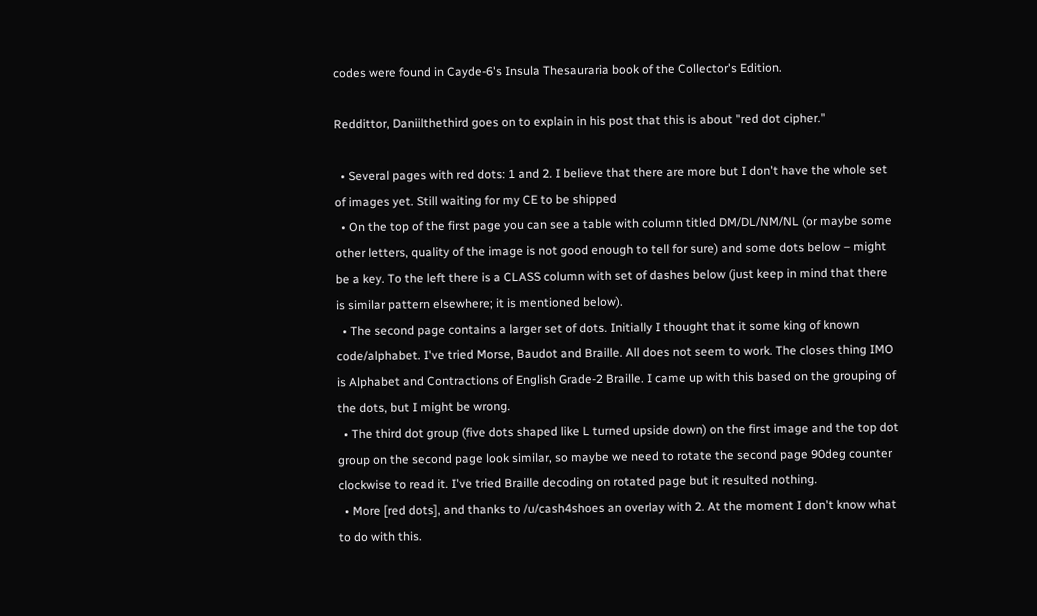codes were found in Cayde-6's Insula Thesauraria book of the Collector's Edition.

Reddittor, Daniilthethird goes on to explain in his post that this is about "red dot cipher."

  • Several pages with red dots: 1 and 2. I believe that there are more but I don't have the whole set of images yet. Still waiting for my CE to be shipped
  • On the top of the first page you can see a table with column titled DM/DL/NM/NL (or maybe some other letters, quality of the image is not good enough to tell for sure) and some dots below – might be a key. To the left there is a CLASS column with set of dashes below (just keep in mind that there is similar pattern elsewhere; it is mentioned below).
  • The second page contains a larger set of dots. Initially I thought that it some king of known code/alphabet. I've tried Morse, Baudot and Braille. All does not seem to work. The closes thing IMO is Alphabet and Contractions of English Grade-2 Braille. I came up with this based on the grouping of the dots, but I might be wrong.
  • The third dot group (five dots shaped like L turned upside down) on the first image and the top dot group on the second page look similar, so maybe we need to rotate the second page 90deg counter clockwise to read it. I've tried Braille decoding on rotated page but it resulted nothing.
  • More [red dots], and thanks to /u/cash4shoes an overlay with 2. At the moment I don't know what to do with this.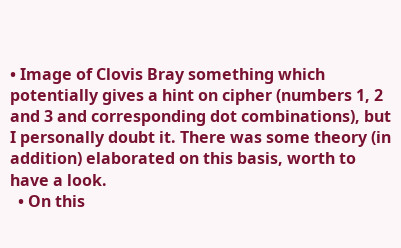• Image of Clovis Bray something which potentially gives a hint on cipher (numbers 1, 2 and 3 and corresponding dot combinations), but I personally doubt it. There was some theory (in addition) elaborated on this basis, worth to have a look.
  • On this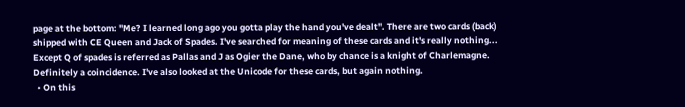page at the bottom: "Me? I learned long ago you gotta play the hand you've dealt". There are two cards (back) shipped with CE Queen and Jack of Spades. I've searched for meaning of these cards and it's really nothing... Except Q of spades is referred as Pallas and J as Ogier the Dane, who by chance is a knight of Charlemagne. Definitely a coincidence. I've also looked at the Unicode for these cards, but again nothing.
  • On this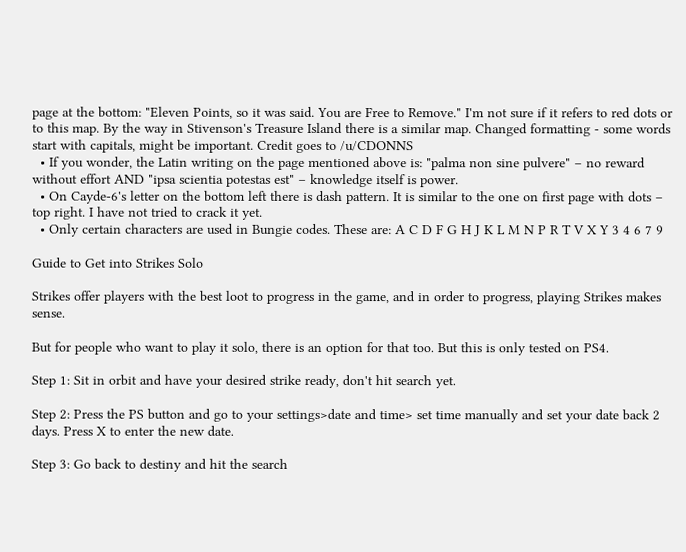page at the bottom: "Eleven Points, so it was said. You are Free to Remove." I'm not sure if it refers to red dots or to this map. By the way in Stivenson's Treasure Island there is a similar map. Changed formatting - some words start with capitals, might be important. Credit goes to /u/CDONNS
  • If you wonder, the Latin writing on the page mentioned above is: "palma non sine pulvere" – no reward without effort AND "ipsa scientia potestas est" – knowledge itself is power.
  • On Cayde-6's letter on the bottom left there is dash pattern. It is similar to the one on first page with dots – top right. I have not tried to crack it yet.
  • Only certain characters are used in Bungie codes. These are: A C D F G H J K L M N P R T V X Y 3 4 6 7 9

Guide to Get into Strikes Solo

Strikes offer players with the best loot to progress in the game, and in order to progress, playing Strikes makes sense.

But for people who want to play it solo, there is an option for that too. But this is only tested on PS4.

Step 1: Sit in orbit and have your desired strike ready, don't hit search yet.

Step 2: Press the PS button and go to your settings>date and time> set time manually and set your date back 2 days. Press X to enter the new date.

Step 3: Go back to destiny and hit the search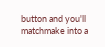button and you'll matchmake into a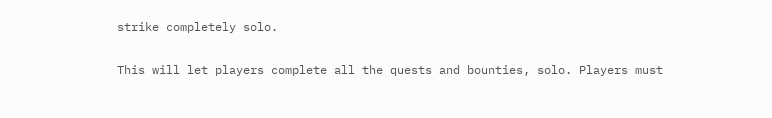strike completely solo.

This will let players complete all the quests and bounties, solo. Players must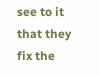see to it that they fix the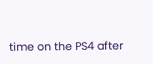time on the PS4 after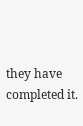they have completed it.